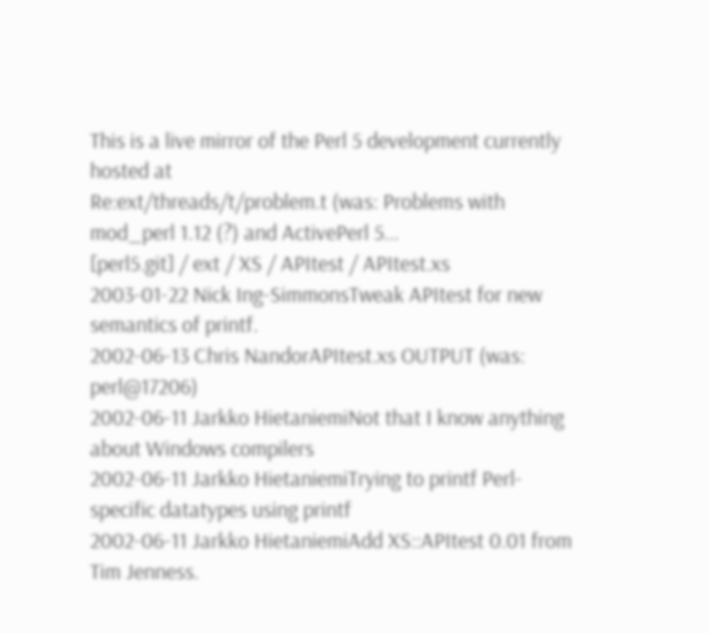This is a live mirror of the Perl 5 development currently hosted at
Re:ext/threads/t/problem.t (was: Problems with mod_perl 1.12 (?) and ActivePerl 5...
[perl5.git] / ext / XS / APItest / APItest.xs
2003-01-22 Nick Ing-SimmonsTweak APItest for new semantics of printf.
2002-06-13 Chris NandorAPItest.xs OUTPUT (was: perl@17206)
2002-06-11 Jarkko HietaniemiNot that I know anything about Windows compilers
2002-06-11 Jarkko HietaniemiTrying to printf Perl-specific datatypes using printf
2002-06-11 Jarkko HietaniemiAdd XS::APItest 0.01 from Tim Jenness.